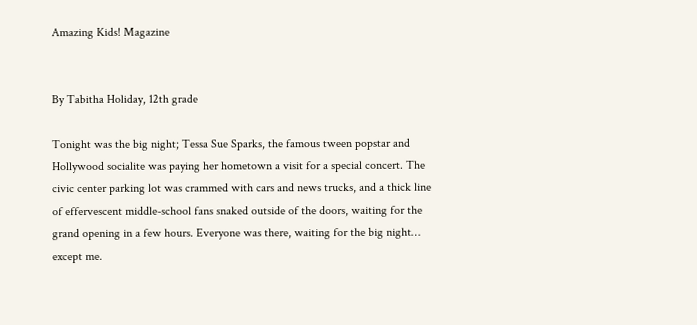Amazing Kids! Magazine


By Tabitha Holiday, 12th grade

Tonight was the big night; Tessa Sue Sparks, the famous tween popstar and Hollywood socialite was paying her hometown a visit for a special concert. The civic center parking lot was crammed with cars and news trucks, and a thick line of effervescent middle-school fans snaked outside of the doors, waiting for the grand opening in a few hours. Everyone was there, waiting for the big night… except me.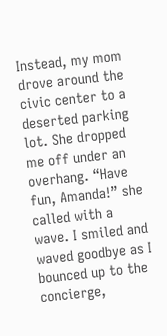Instead, my mom drove around the civic center to a deserted parking lot. She dropped me off under an overhang. “Have fun, Amanda!” she called with a wave. I smiled and waved goodbye as I bounced up to the concierge,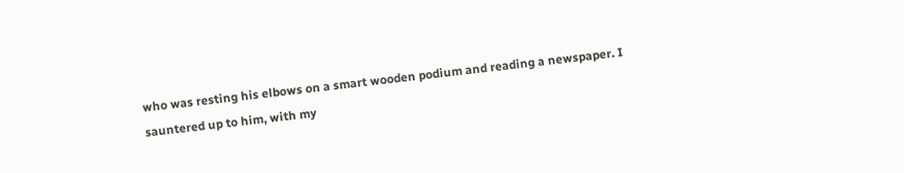who was resting his elbows on a smart wooden podium and reading a newspaper. I sauntered up to him, with my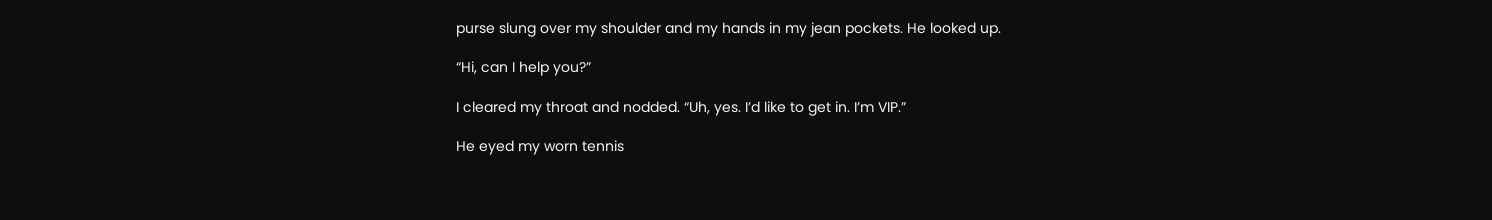purse slung over my shoulder and my hands in my jean pockets. He looked up.

“Hi, can I help you?”

I cleared my throat and nodded. “Uh, yes. I’d like to get in. I’m VIP.”

He eyed my worn tennis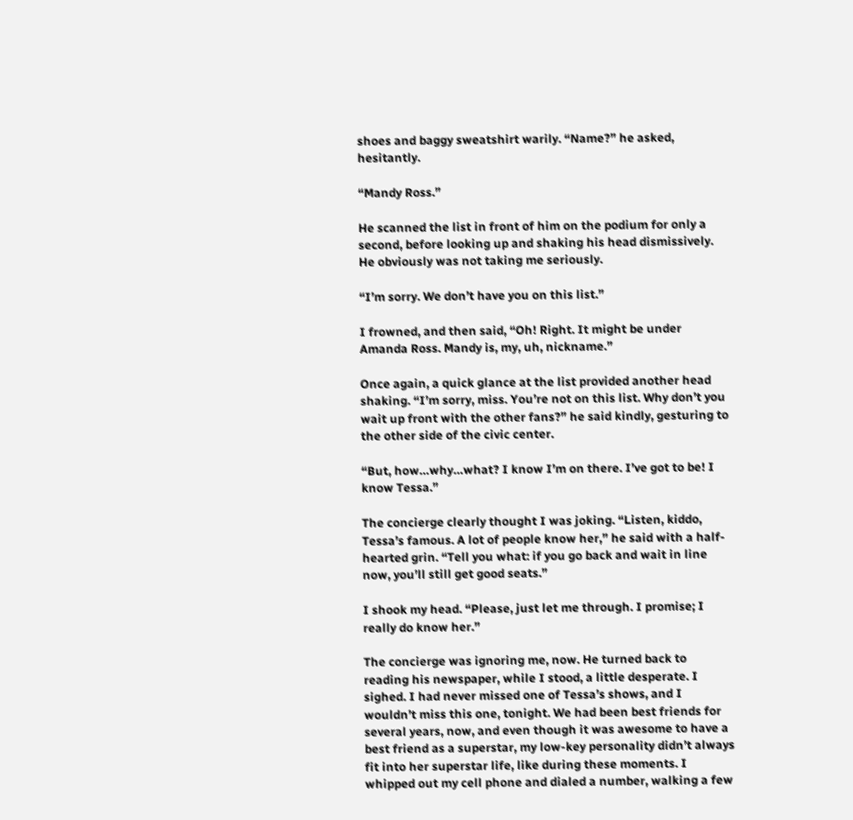shoes and baggy sweatshirt warily. “Name?” he asked, hesitantly.

“Mandy Ross.”

He scanned the list in front of him on the podium for only a second, before looking up and shaking his head dismissively. He obviously was not taking me seriously.

“I’m sorry. We don’t have you on this list.”

I frowned, and then said, “Oh! Right. It might be under Amanda Ross. Mandy is, my, uh, nickname.”

Once again, a quick glance at the list provided another head shaking. “I’m sorry, miss. You’re not on this list. Why don’t you wait up front with the other fans?” he said kindly, gesturing to the other side of the civic center.

“But, how…why…what? I know I’m on there. I’ve got to be! I know Tessa.”

The concierge clearly thought I was joking. “Listen, kiddo, Tessa’s famous. A lot of people know her,” he said with a half-hearted grin. “Tell you what: if you go back and wait in line now, you’ll still get good seats.”

I shook my head. “Please, just let me through. I promise; I really do know her.”

The concierge was ignoring me, now. He turned back to reading his newspaper, while I stood, a little desperate. I sighed. I had never missed one of Tessa’s shows, and I wouldn’t miss this one, tonight. We had been best friends for several years, now, and even though it was awesome to have a best friend as a superstar, my low-key personality didn’t always fit into her superstar life, like during these moments. I whipped out my cell phone and dialed a number, walking a few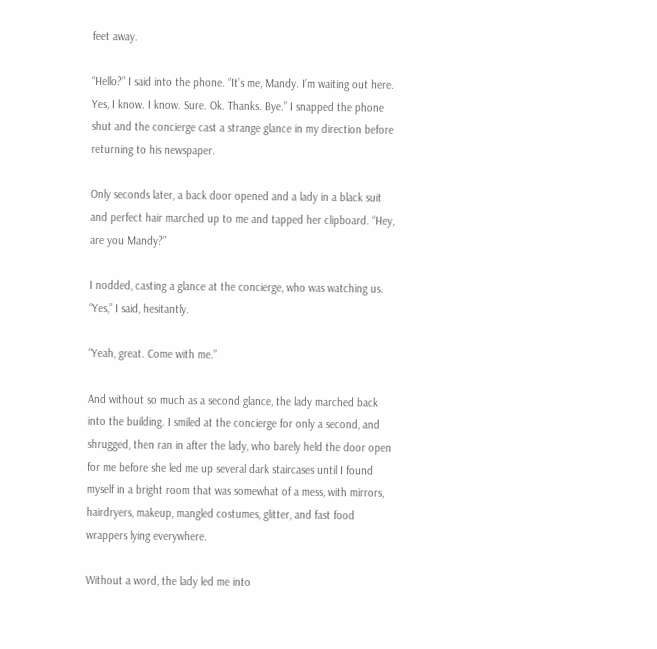feet away.

“Hello?” I said into the phone. “It’s me, Mandy. I’m waiting out here. Yes, I know. I know. Sure. Ok. Thanks. Bye.” I snapped the phone shut and the concierge cast a strange glance in my direction before returning to his newspaper.

Only seconds later, a back door opened and a lady in a black suit and perfect hair marched up to me and tapped her clipboard. “Hey, are you Mandy?”

I nodded, casting a glance at the concierge, who was watching us. “Yes,” I said, hesitantly.

“Yeah, great. Come with me.”

And without so much as a second glance, the lady marched back into the building. I smiled at the concierge for only a second, and shrugged, then ran in after the lady, who barely held the door open for me before she led me up several dark staircases until I found myself in a bright room that was somewhat of a mess, with mirrors, hairdryers, makeup, mangled costumes, glitter, and fast food wrappers lying everywhere.

Without a word, the lady led me into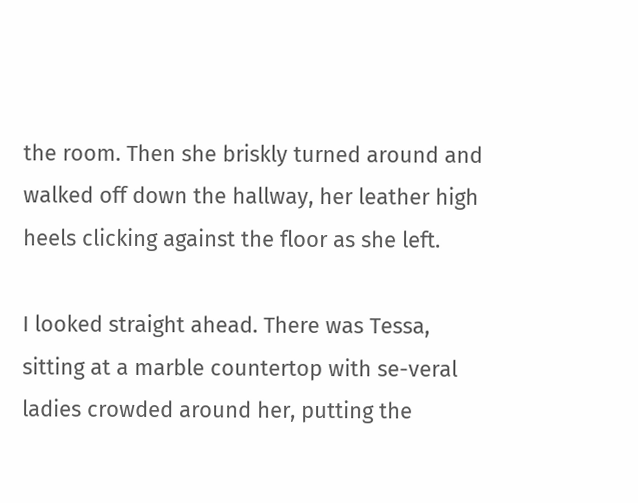the room. Then she briskly turned around and walked off down the hallway, her leather high heels clicking against the floor as she left.

I looked straight ahead. There was Tessa, sitting at a marble countertop with se-veral ladies crowded around her, putting the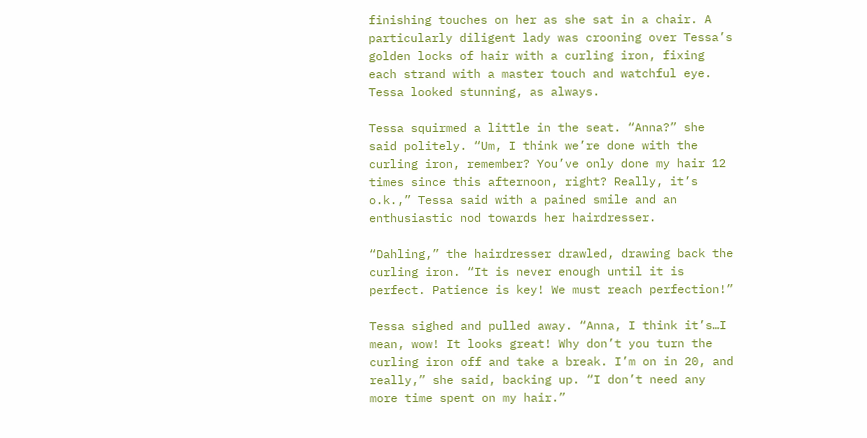finishing touches on her as she sat in a chair. A particularly diligent lady was crooning over Tessa’s golden locks of hair with a curling iron, fixing each strand with a master touch and watchful eye. Tessa looked stunning, as always.

Tessa squirmed a little in the seat. “Anna?” she said politely. “Um, I think we’re done with the curling iron, remember? You’ve only done my hair 12 times since this afternoon, right? Really, it’s o.k.,” Tessa said with a pained smile and an enthusiastic nod towards her hairdresser.

“Dahling,” the hairdresser drawled, drawing back the curling iron. “It is never enough until it is perfect. Patience is key! We must reach perfection!”

Tessa sighed and pulled away. “Anna, I think it’s…I mean, wow! It looks great! Why don’t you turn the curling iron off and take a break. I’m on in 20, and really,” she said, backing up. “I don’t need any more time spent on my hair.”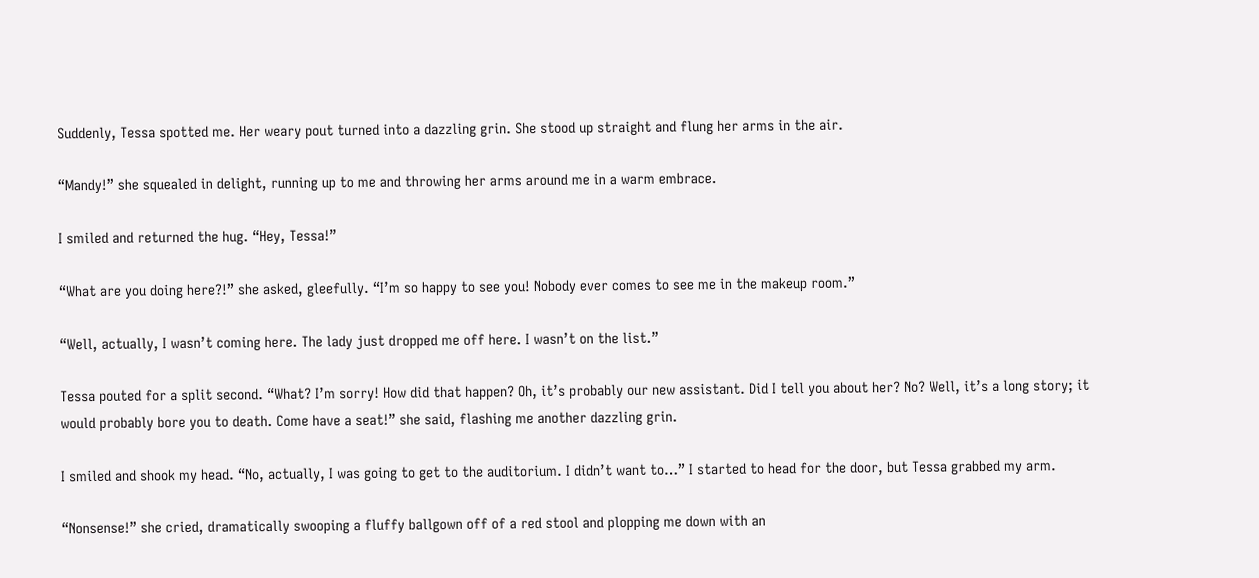Suddenly, Tessa spotted me. Her weary pout turned into a dazzling grin. She stood up straight and flung her arms in the air.

“Mandy!” she squealed in delight, running up to me and throwing her arms around me in a warm embrace.

I smiled and returned the hug. “Hey, Tessa!”

“What are you doing here?!” she asked, gleefully. “I’m so happy to see you! Nobody ever comes to see me in the makeup room.”

“Well, actually, I wasn’t coming here. The lady just dropped me off here. I wasn’t on the list.”

Tessa pouted for a split second. “What? I’m sorry! How did that happen? Oh, it’s probably our new assistant. Did I tell you about her? No? Well, it’s a long story; it would probably bore you to death. Come have a seat!” she said, flashing me another dazzling grin.

I smiled and shook my head. “No, actually, I was going to get to the auditorium. I didn’t want to…” I started to head for the door, but Tessa grabbed my arm.

“Nonsense!” she cried, dramatically swooping a fluffy ballgown off of a red stool and plopping me down with an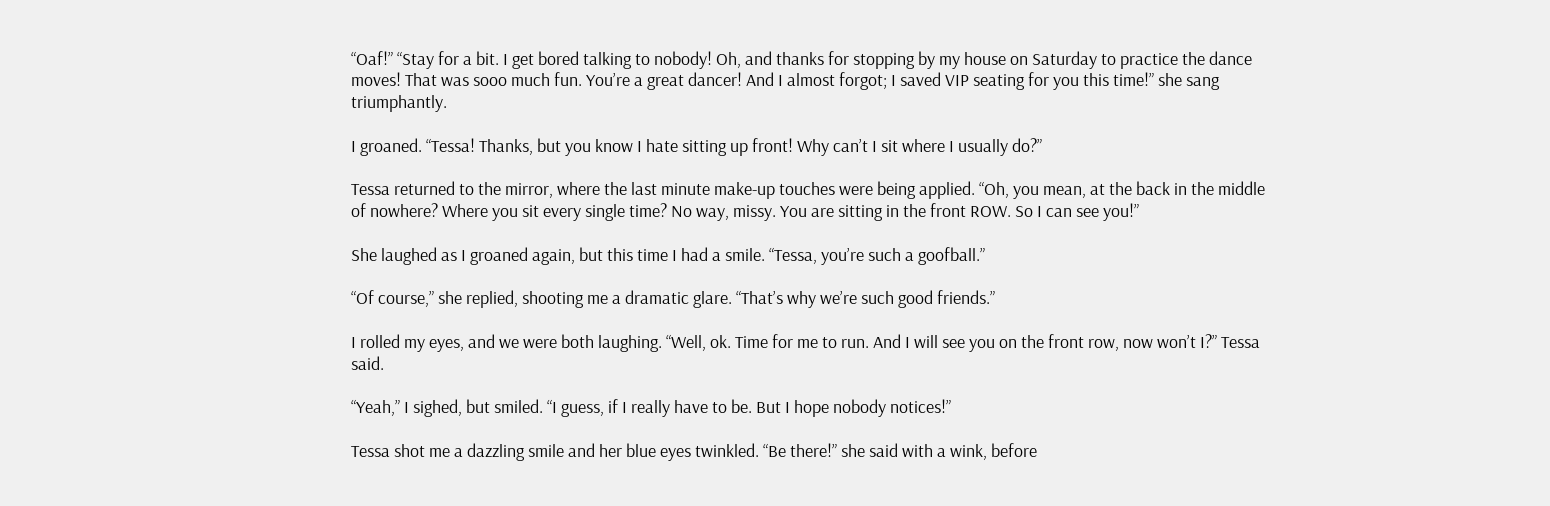“Oaf!” “Stay for a bit. I get bored talking to nobody! Oh, and thanks for stopping by my house on Saturday to practice the dance moves! That was sooo much fun. You’re a great dancer! And I almost forgot; I saved VIP seating for you this time!” she sang triumphantly.

I groaned. “Tessa! Thanks, but you know I hate sitting up front! Why can’t I sit where I usually do?”

Tessa returned to the mirror, where the last minute make-up touches were being applied. “Oh, you mean, at the back in the middle of nowhere? Where you sit every single time? No way, missy. You are sitting in the front ROW. So I can see you!”

She laughed as I groaned again, but this time I had a smile. “Tessa, you’re such a goofball.”

“Of course,” she replied, shooting me a dramatic glare. “That’s why we’re such good friends.”

I rolled my eyes, and we were both laughing. “Well, ok. Time for me to run. And I will see you on the front row, now won’t I?” Tessa said.

“Yeah,” I sighed, but smiled. “I guess, if I really have to be. But I hope nobody notices!”

Tessa shot me a dazzling smile and her blue eyes twinkled. “Be there!” she said with a wink, before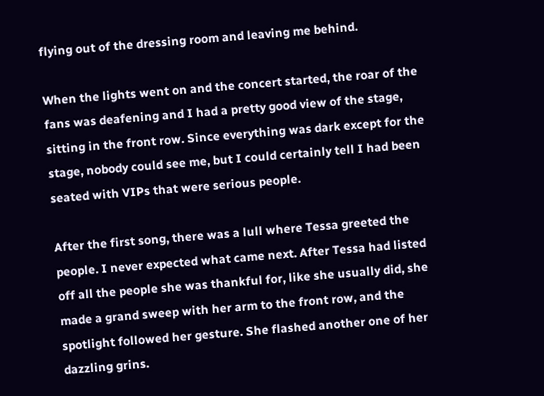flying out of the dressing room and leaving me behind.

When the lights went on and the concert started, the roar of the fans was deafening and I had a pretty good view of the stage, sitting in the front row. Since everything was dark except for the stage, nobody could see me, but I could certainly tell I had been seated with VIPs that were serious people.

After the first song, there was a lull where Tessa greeted the people. I never expected what came next. After Tessa had listed off all the people she was thankful for, like she usually did, she made a grand sweep with her arm to the front row, and the spotlight followed her gesture. She flashed another one of her dazzling grins.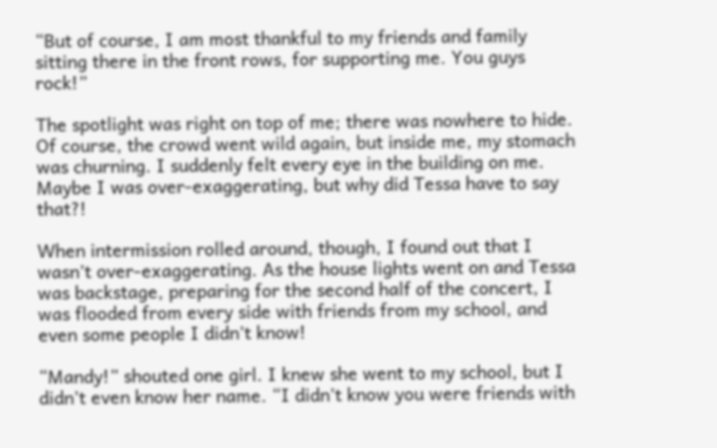“But of course, I am most thankful to my friends and family sitting there in the front rows, for supporting me. You guys rock!”

The spotlight was right on top of me; there was nowhere to hide. Of course, the crowd went wild again, but inside me, my stomach was churning. I suddenly felt every eye in the building on me. Maybe I was over-exaggerating, but why did Tessa have to say that?!

When intermission rolled around, though, I found out that I wasn’t over-exaggerating. As the house lights went on and Tessa was backstage, preparing for the second half of the concert, I was flooded from every side with friends from my school, and even some people I didn’t know!

“Mandy!” shouted one girl. I knew she went to my school, but I didn’t even know her name. “I didn’t know you were friends with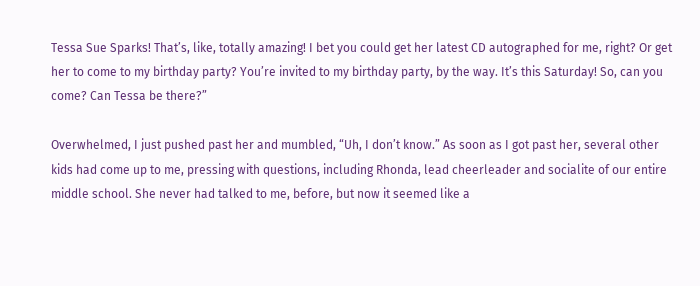Tessa Sue Sparks! That’s, like, totally amazing! I bet you could get her latest CD autographed for me, right? Or get her to come to my birthday party? You’re invited to my birthday party, by the way. It’s this Saturday! So, can you come? Can Tessa be there?”

Overwhelmed, I just pushed past her and mumbled, “Uh, I don’t know.” As soon as I got past her, several other kids had come up to me, pressing with questions, including Rhonda, lead cheerleader and socialite of our entire middle school. She never had talked to me, before, but now it seemed like a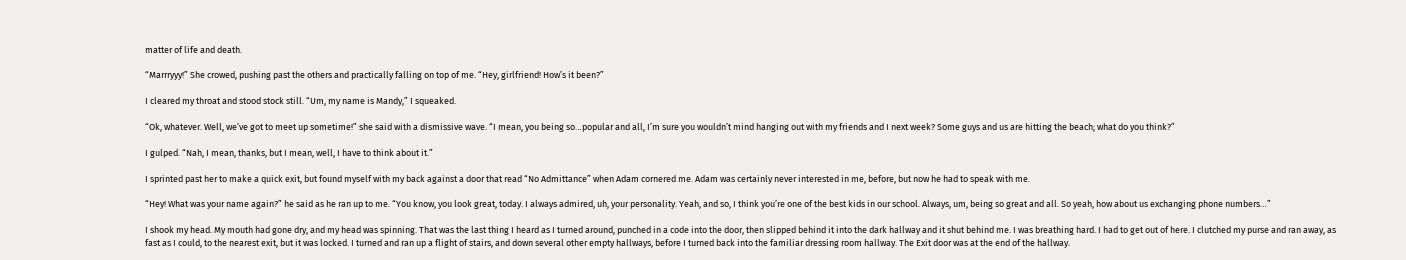matter of life and death.

“Marrryyy!” She crowed, pushing past the others and practically falling on top of me. “Hey, girlfriend! How’s it been?”

I cleared my throat and stood stock still. “Um, my name is Mandy,” I squeaked.

“Ok, whatever. Well, we’ve got to meet up sometime!” she said with a dismissive wave. “I mean, you being so…popular and all, I’m sure you wouldn’t mind hanging out with my friends and I next week? Some guys and us are hitting the beach; what do you think?”

I gulped. “Nah, I mean, thanks, but I mean, well, I have to think about it.”

I sprinted past her to make a quick exit, but found myself with my back against a door that read “No Admittance” when Adam cornered me. Adam was certainly never interested in me, before, but now he had to speak with me.

“Hey! What was your name again?” he said as he ran up to me. “You know, you look great, today. I always admired, uh, your personality. Yeah, and so, I think you’re one of the best kids in our school. Always, um, being so great and all. So yeah, how about us exchanging phone numbers…”

I shook my head. My mouth had gone dry, and my head was spinning. That was the last thing I heard as I turned around, punched in a code into the door, then slipped behind it into the dark hallway and it shut behind me. I was breathing hard. I had to get out of here. I clutched my purse and ran away, as fast as I could, to the nearest exit, but it was locked. I turned and ran up a flight of stairs, and down several other empty hallways, before I turned back into the familiar dressing room hallway. The Exit door was at the end of the hallway.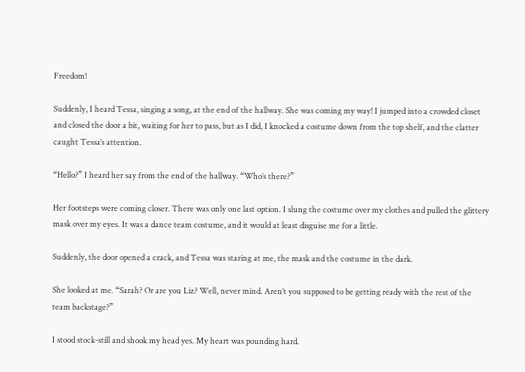Freedom!

Suddenly, I heard Tessa, singing a song, at the end of the hallway. She was coming my way! I jumped into a crowded closet and closed the door a bit, waiting for her to pass, but as I did, I knocked a costume down from the top shelf, and the clatter caught Tessa’s attention.

“Hello?” I heard her say from the end of the hallway. “Who’s there?”

Her footsteps were coming closer. There was only one last option. I slung the costume over my clothes and pulled the glittery mask over my eyes. It was a dance team costume, and it would at least disguise me for a little.

Suddenly, the door opened a crack, and Tessa was staring at me, the mask and the costume in the dark.

She looked at me. “Sarah? Or are you Liz? Well, never mind. Aren’t you supposed to be getting ready with the rest of the team backstage?”

I stood stock-still and shook my head yes. My heart was pounding hard.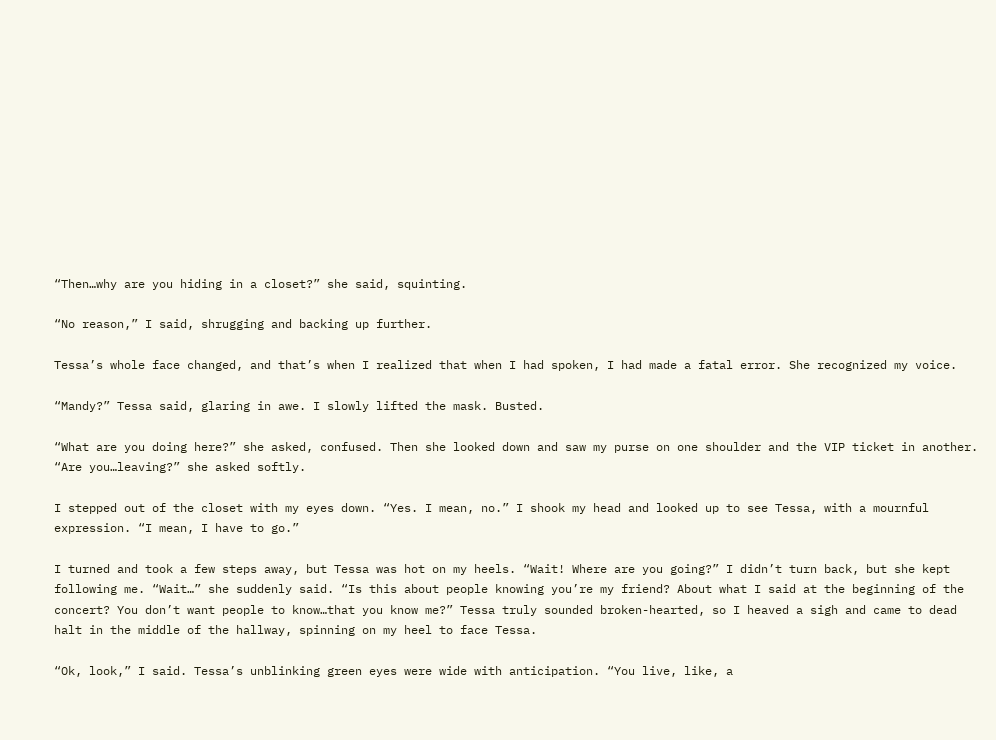“Then…why are you hiding in a closet?” she said, squinting.

“No reason,” I said, shrugging and backing up further.

Tessa’s whole face changed, and that’s when I realized that when I had spoken, I had made a fatal error. She recognized my voice.

“Mandy?” Tessa said, glaring in awe. I slowly lifted the mask. Busted.

“What are you doing here?” she asked, confused. Then she looked down and saw my purse on one shoulder and the VIP ticket in another. “Are you…leaving?” she asked softly.

I stepped out of the closet with my eyes down. “Yes. I mean, no.” I shook my head and looked up to see Tessa, with a mournful expression. “I mean, I have to go.”

I turned and took a few steps away, but Tessa was hot on my heels. “Wait! Where are you going?” I didn’t turn back, but she kept following me. “Wait…” she suddenly said. “Is this about people knowing you’re my friend? About what I said at the beginning of the concert? You don’t want people to know…that you know me?” Tessa truly sounded broken-hearted, so I heaved a sigh and came to dead halt in the middle of the hallway, spinning on my heel to face Tessa.

“Ok, look,” I said. Tessa’s unblinking green eyes were wide with anticipation. “You live, like, a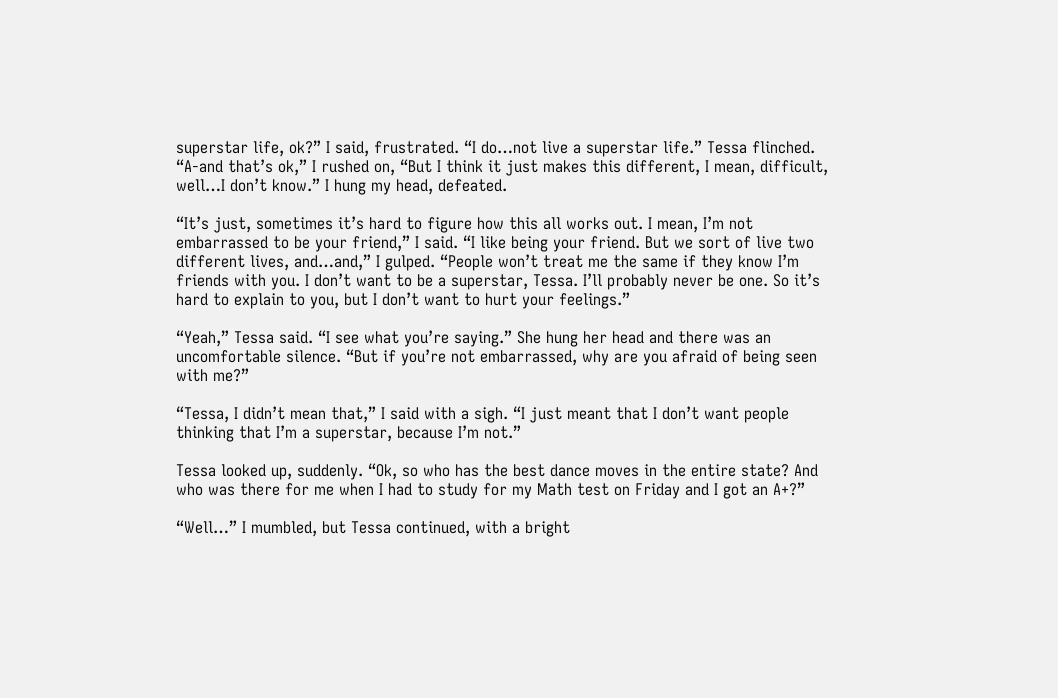superstar life, ok?” I said, frustrated. “I do…not live a superstar life.” Tessa flinched. “A-and that’s ok,” I rushed on, “But I think it just makes this different, I mean, difficult, well…I don’t know.” I hung my head, defeated.

“It’s just, sometimes it’s hard to figure how this all works out. I mean, I’m not embarrassed to be your friend,” I said. “I like being your friend. But we sort of live two different lives, and…and,” I gulped. “People won’t treat me the same if they know I’m friends with you. I don’t want to be a superstar, Tessa. I’ll probably never be one. So it’s hard to explain to you, but I don’t want to hurt your feelings.”

“Yeah,” Tessa said. “I see what you’re saying.” She hung her head and there was an uncomfortable silence. “But if you’re not embarrassed, why are you afraid of being seen with me?”

“Tessa, I didn’t mean that,” I said with a sigh. “I just meant that I don’t want people thinking that I’m a superstar, because I’m not.”

Tessa looked up, suddenly. “Ok, so who has the best dance moves in the entire state? And who was there for me when I had to study for my Math test on Friday and I got an A+?”

“Well…” I mumbled, but Tessa continued, with a bright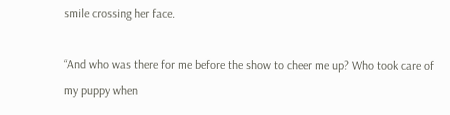smile crossing her face.

“And who was there for me before the show to cheer me up? Who took care of my puppy when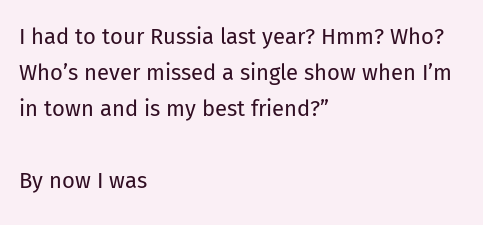I had to tour Russia last year? Hmm? Who? Who’s never missed a single show when I’m in town and is my best friend?”

By now I was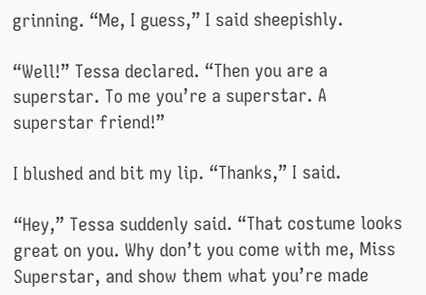grinning. “Me, I guess,” I said sheepishly.

“Well!” Tessa declared. “Then you are a superstar. To me you’re a superstar. A superstar friend!”

I blushed and bit my lip. “Thanks,” I said.

“Hey,” Tessa suddenly said. “That costume looks great on you. Why don’t you come with me, Miss Superstar, and show them what you’re made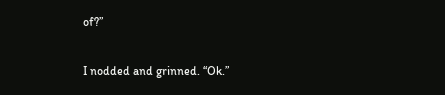of?”

I nodded and grinned. “Ok.”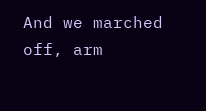And we marched off, arm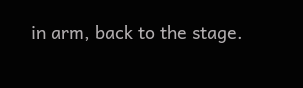in arm, back to the stage.